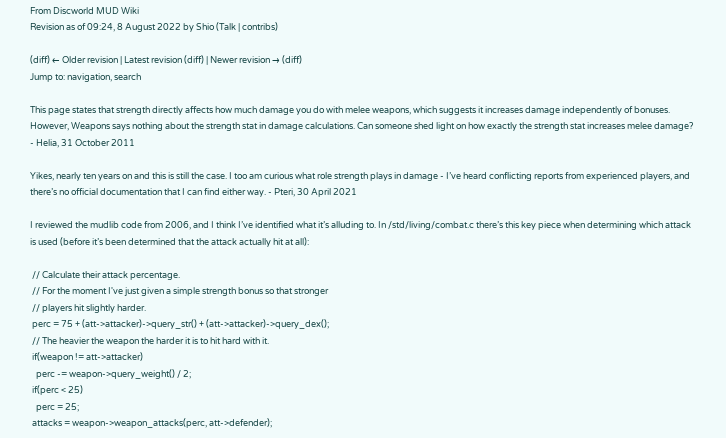From Discworld MUD Wiki
Revision as of 09:24, 8 August 2022 by Shio (Talk | contribs)

(diff) ← Older revision | Latest revision (diff) | Newer revision → (diff)
Jump to: navigation, search

This page states that strength directly affects how much damage you do with melee weapons, which suggests it increases damage independently of bonuses. However, Weapons says nothing about the strength stat in damage calculations. Can someone shed light on how exactly the strength stat increases melee damage? - Helia, 31 October 2011

Yikes, nearly ten years on and this is still the case. I too am curious what role strength plays in damage - I’ve heard conflicting reports from experienced players, and there’s no official documentation that I can find either way. - Pteri, 30 April 2021

I reviewed the mudlib code from 2006, and I think I’ve identified what it’s alluding to. In /std/living/combat.c there’s this key piece when determining which attack is used (before it’s been determined that the attack actually hit at all):

 // Calculate their attack percentage.
 // For the moment I've just given a simple strength bonus so that stronger
 // players hit slightly harder.
 perc = 75 + (att->attacker)->query_str() + (att->attacker)->query_dex();
 // The heavier the weapon the harder it is to hit hard with it.
 if(weapon != att->attacker)
   perc -= weapon->query_weight() / 2;
 if(perc < 25)
   perc = 25;
 attacks = weapon->weapon_attacks(perc, att->defender);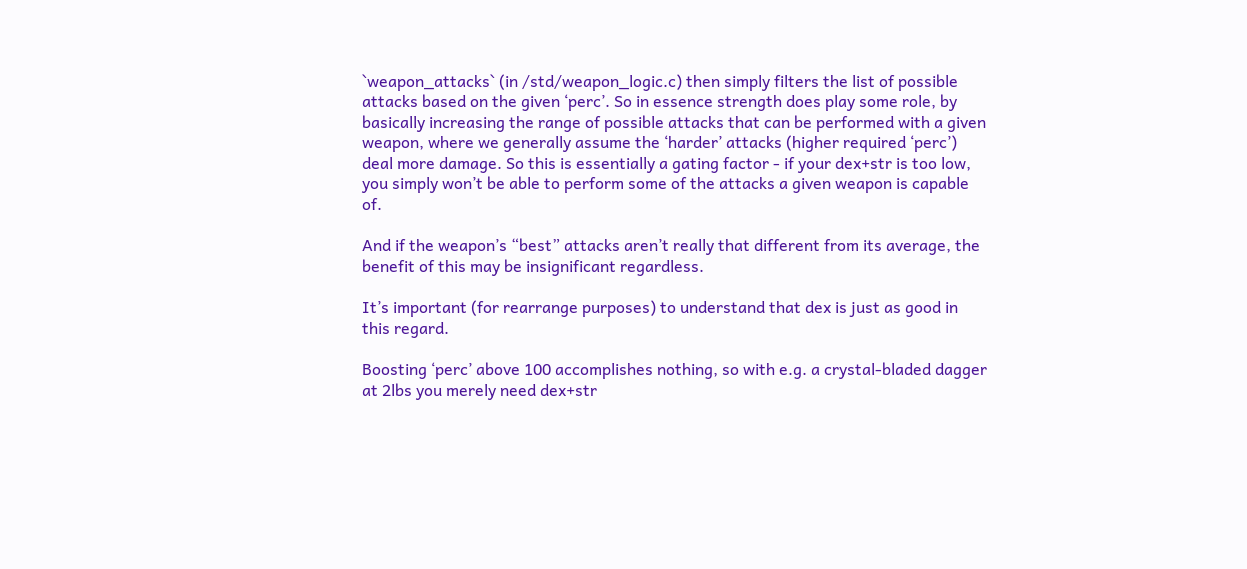`weapon_attacks` (in /std/weapon_logic.c) then simply filters the list of possible attacks based on the given ‘perc’. So in essence strength does play some role, by basically increasing the range of possible attacks that can be performed with a given weapon, where we generally assume the ‘harder’ attacks (higher required ‘perc’) deal more damage. So this is essentially a gating factor - if your dex+str is too low, you simply won’t be able to perform some of the attacks a given weapon is capable of.

And if the weapon’s “best” attacks aren’t really that different from its average, the benefit of this may be insignificant regardless.

It’s important (for rearrange purposes) to understand that dex is just as good in this regard.

Boosting ‘perc’ above 100 accomplishes nothing, so with e.g. a crystal-bladed dagger at 2lbs you merely need dex+str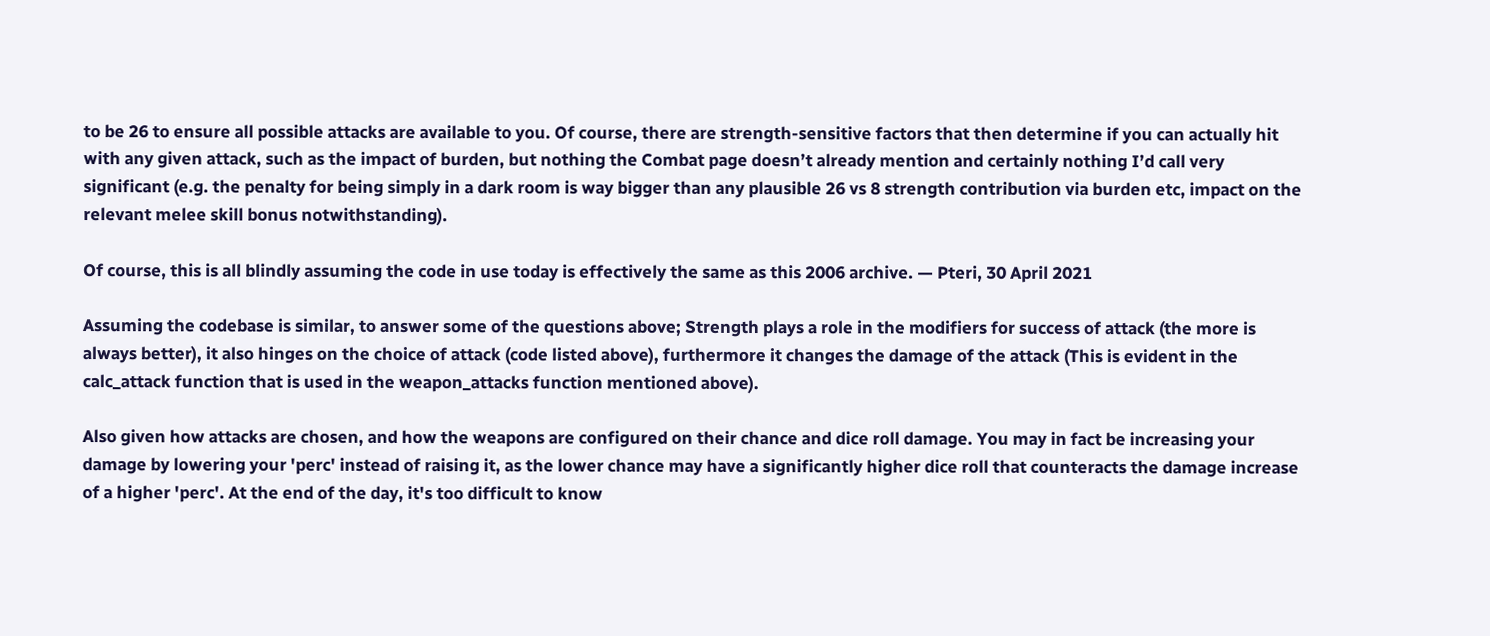to be 26 to ensure all possible attacks are available to you. Of course, there are strength-sensitive factors that then determine if you can actually hit with any given attack, such as the impact of burden, but nothing the Combat page doesn’t already mention and certainly nothing I’d call very significant (e.g. the penalty for being simply in a dark room is way bigger than any plausible 26 vs 8 strength contribution via burden etc, impact on the relevant melee skill bonus notwithstanding).

Of course, this is all blindly assuming the code in use today is effectively the same as this 2006 archive. — Pteri, 30 April 2021

Assuming the codebase is similar, to answer some of the questions above; Strength plays a role in the modifiers for success of attack (the more is always better), it also hinges on the choice of attack (code listed above), furthermore it changes the damage of the attack (This is evident in the calc_attack function that is used in the weapon_attacks function mentioned above).

Also given how attacks are chosen, and how the weapons are configured on their chance and dice roll damage. You may in fact be increasing your damage by lowering your 'perc' instead of raising it, as the lower chance may have a significantly higher dice roll that counteracts the damage increase of a higher 'perc'. At the end of the day, it's too difficult to know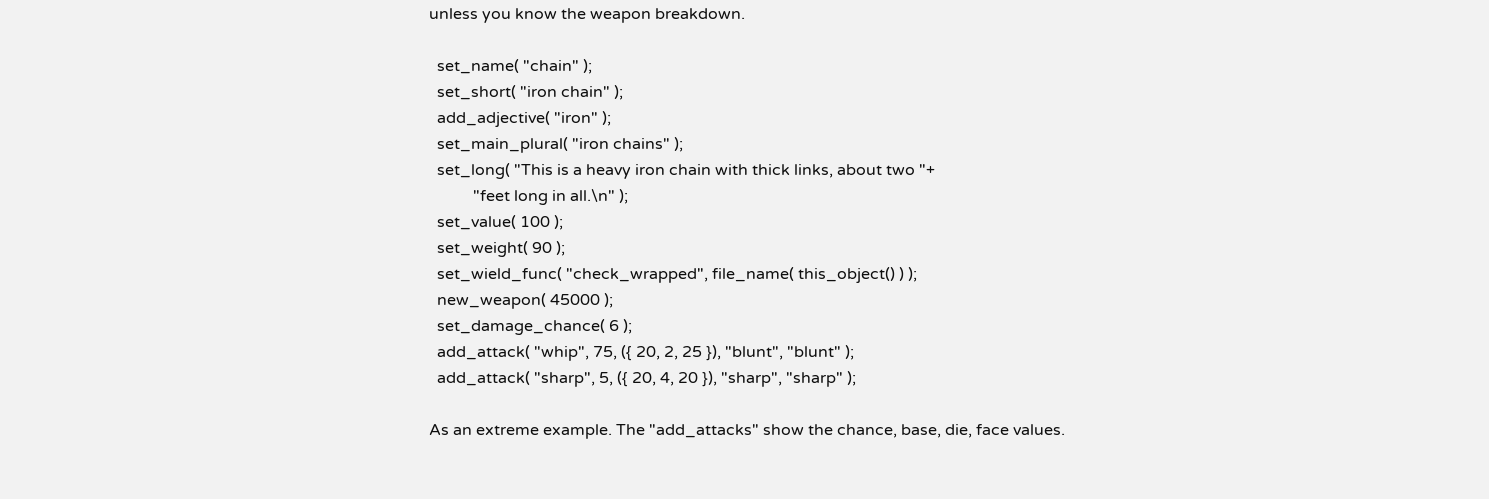unless you know the weapon breakdown.

  set_name( "chain" );
  set_short( "iron chain" );
  add_adjective( "iron" );
  set_main_plural( "iron chains" );
  set_long( "This is a heavy iron chain with thick links, about two "+
           "feet long in all.\n" );
  set_value( 100 );
  set_weight( 90 );
  set_wield_func( "check_wrapped", file_name( this_object() ) );
  new_weapon( 45000 );
  set_damage_chance( 6 );
  add_attack( "whip", 75, ({ 20, 2, 25 }), "blunt", "blunt" );
  add_attack( "sharp", 5, ({ 20, 4, 20 }), "sharp", "sharp" );

As an extreme example. The "add_attacks" show the chance, base, die, face values.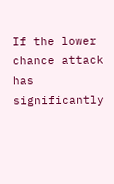If the lower chance attack has significantly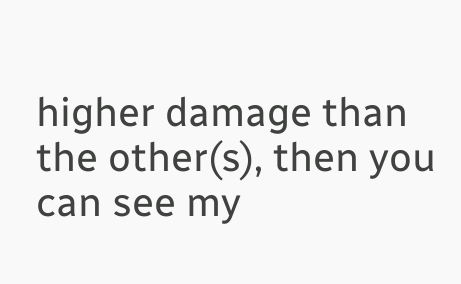higher damage than the other(s), then you can see my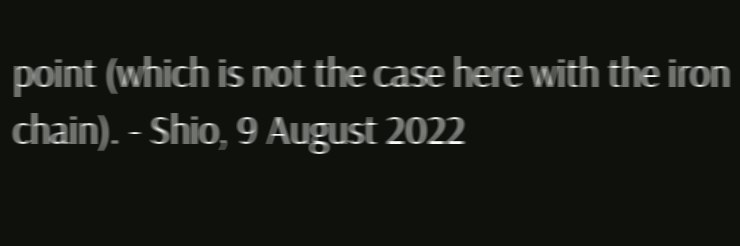point (which is not the case here with the iron chain). - Shio, 9 August 2022